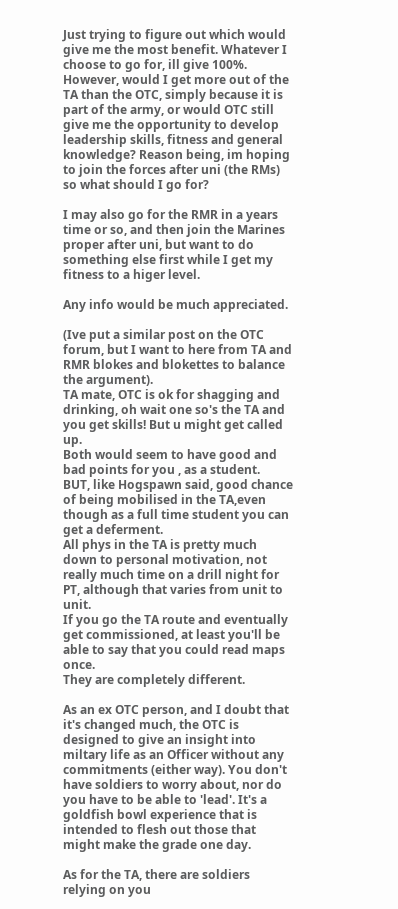Just trying to figure out which would give me the most benefit. Whatever I choose to go for, ill give 100%. However, would I get more out of the TA than the OTC, simply because it is part of the army, or would OTC still give me the opportunity to develop leadership skills, fitness and general knowledge? Reason being, im hoping to join the forces after uni (the RMs) so what should I go for?

I may also go for the RMR in a years time or so, and then join the Marines proper after uni, but want to do something else first while I get my fitness to a higer level.

Any info would be much appreciated.

(Ive put a similar post on the OTC forum, but I want to here from TA and RMR blokes and blokettes to balance the argument).
TA mate, OTC is ok for shagging and drinking, oh wait one so's the TA and you get skills! But u might get called up.
Both would seem to have good and bad points for you , as a student.
BUT, like Hogspawn said, good chance of being mobilised in the TA,even though as a full time student you can get a deferment.
All phys in the TA is pretty much down to personal motivation, not really much time on a drill night for PT, although that varies from unit to unit.
If you go the TA route and eventually get commissioned, at least you'll be able to say that you could read maps once.
They are completely different.

As an ex OTC person, and I doubt that it's changed much, the OTC is designed to give an insight into miltary life as an Officer without any commitments (either way). You don't have soldiers to worry about, nor do you have to be able to 'lead'. It's a goldfish bowl experience that is intended to flesh out those that might make the grade one day.

As for the TA, there are soldiers relying on you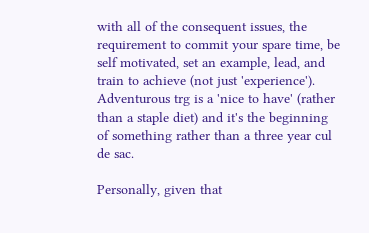with all of the consequent issues, the requirement to commit your spare time, be self motivated, set an example, lead, and train to achieve (not just 'experience'). Adventurous trg is a 'nice to have' (rather than a staple diet) and it's the beginning of something rather than a three year cul de sac.

Personally, given that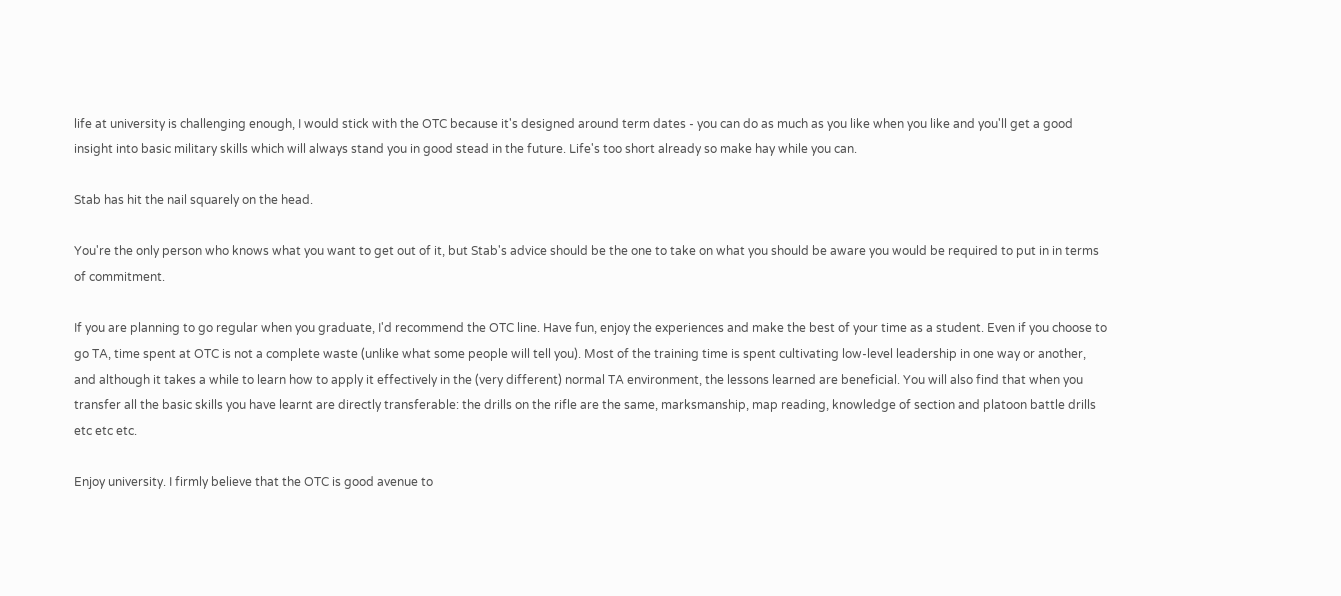life at university is challenging enough, I would stick with the OTC because it's designed around term dates - you can do as much as you like when you like and you'll get a good insight into basic military skills which will always stand you in good stead in the future. Life's too short already so make hay while you can.

Stab has hit the nail squarely on the head.

You're the only person who knows what you want to get out of it, but Stab's advice should be the one to take on what you should be aware you would be required to put in in terms of commitment.

If you are planning to go regular when you graduate, I'd recommend the OTC line. Have fun, enjoy the experiences and make the best of your time as a student. Even if you choose to go TA, time spent at OTC is not a complete waste (unlike what some people will tell you). Most of the training time is spent cultivating low-level leadership in one way or another, and although it takes a while to learn how to apply it effectively in the (very different) normal TA environment, the lessons learned are beneficial. You will also find that when you transfer all the basic skills you have learnt are directly transferable: the drills on the rifle are the same, marksmanship, map reading, knowledge of section and platoon battle drills etc etc etc.

Enjoy university. I firmly believe that the OTC is good avenue to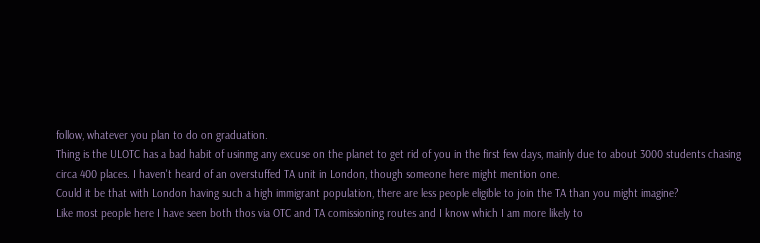follow, whatever you plan to do on graduation.
Thing is the ULOTC has a bad habit of usinmg any excuse on the planet to get rid of you in the first few days, mainly due to about 3000 students chasing circa 400 places. I haven't heard of an overstuffed TA unit in London, though someone here might mention one.
Could it be that with London having such a high immigrant population, there are less people eligible to join the TA than you might imagine?
Like most people here I have seen both thos via OTC and TA comissioning routes and I know which I am more likely to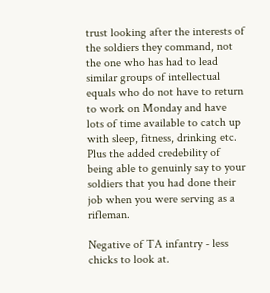trust looking after the interests of the soldiers they command, not the one who has had to lead similar groups of intellectual equals who do not have to return to work on Monday and have lots of time available to catch up with sleep, fitness, drinking etc. Plus the added credebility of being able to genuinly say to your soldiers that you had done their job when you were serving as a rifleman.

Negative of TA infantry - less chicks to look at.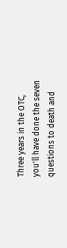Three years in the OTC, you'll have done the seven questions to death and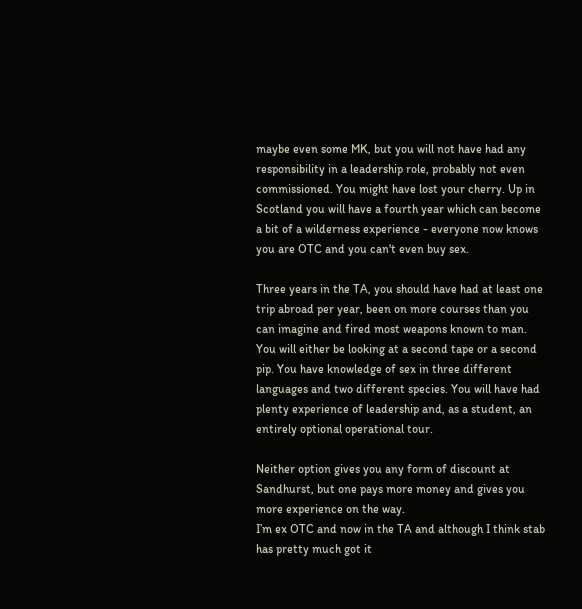maybe even some MK, but you will not have had any responsibility in a leadership role, probably not even commissioned. You might have lost your cherry. Up in Scotland you will have a fourth year which can become a bit of a wilderness experience - everyone now knows you are OTC and you can't even buy sex.

Three years in the TA, you should have had at least one trip abroad per year, been on more courses than you can imagine and fired most weapons known to man. You will either be looking at a second tape or a second pip. You have knowledge of sex in three different languages and two different species. You will have had plenty experience of leadership and, as a student, an entirely optional operational tour.

Neither option gives you any form of discount at Sandhurst, but one pays more money and gives you more experience on the way.
I’m ex OTC and now in the TA and although I think stab has pretty much got it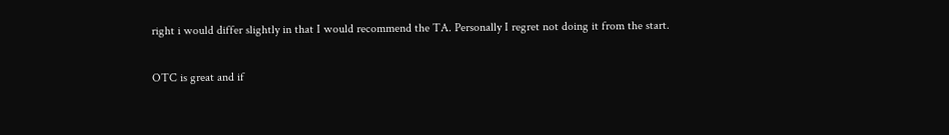right i would differ slightly in that I would recommend the TA. Personally I regret not doing it from the start.

OTC is great and if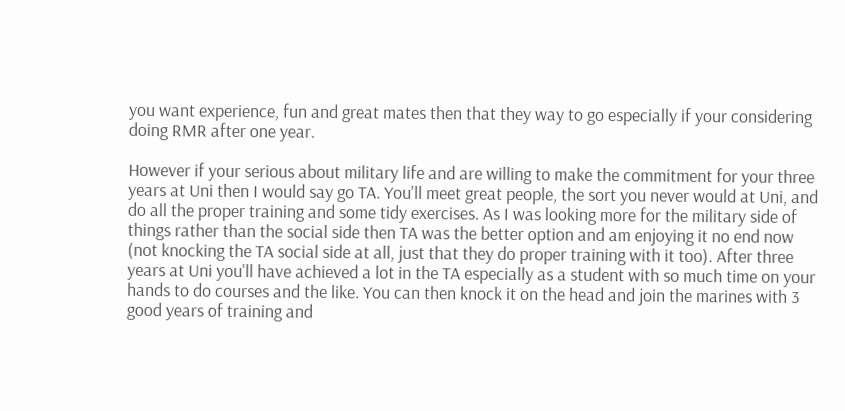you want experience, fun and great mates then that they way to go especially if your considering doing RMR after one year.

However if your serious about military life and are willing to make the commitment for your three years at Uni then I would say go TA. You'll meet great people, the sort you never would at Uni, and do all the proper training and some tidy exercises. As I was looking more for the military side of things rather than the social side then TA was the better option and am enjoying it no end now (not knocking the TA social side at all, just that they do proper training with it too). After three years at Uni you'll have achieved a lot in the TA especially as a student with so much time on your hands to do courses and the like. You can then knock it on the head and join the marines with 3 good years of training and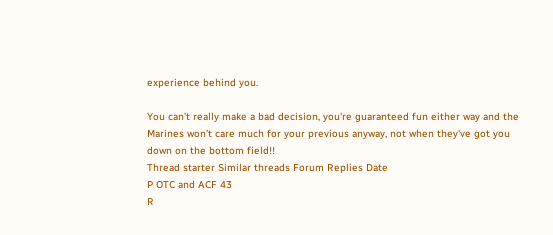experience behind you.

You can’t really make a bad decision, you're guaranteed fun either way and the Marines won’t care much for your previous anyway, not when they've got you down on the bottom field!!
Thread starter Similar threads Forum Replies Date
P OTC and ACF 43
R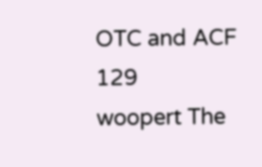OTC and ACF 129
woopert The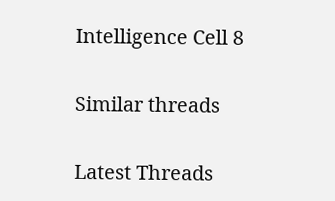Intelligence Cell 8

Similar threads

Latest Threads